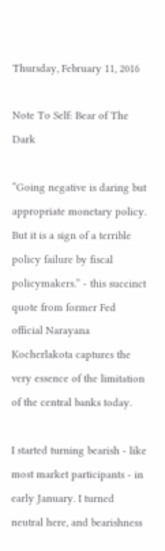Thursday, February 11, 2016

Note To Self: Bear of The Dark

“Going negative is daring but appropriate monetary policy. But it is a sign of a terrible policy failure by fiscal policymakers.” - this succinct quote from former Fed official Narayana Kocherlakota captures the very essence of the limitation of the central banks today.

I started turning bearish - like most market participants - in early January. I turned neutral here, and bearishness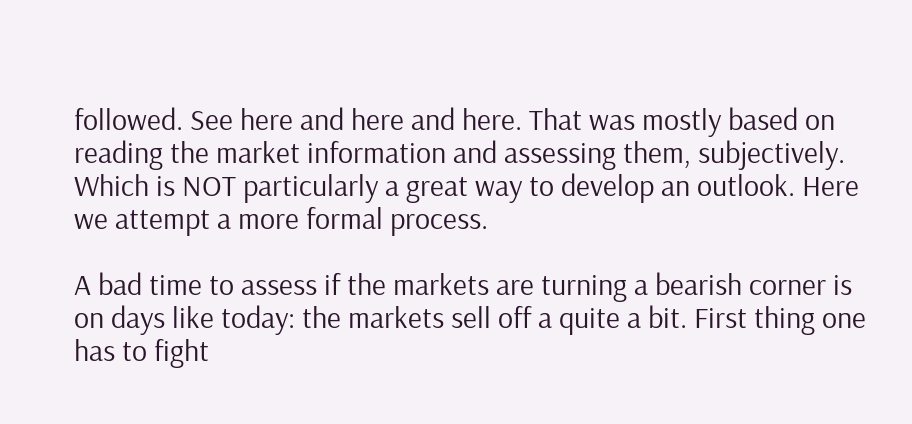followed. See here and here and here. That was mostly based on reading the market information and assessing them, subjectively. Which is NOT particularly a great way to develop an outlook. Here we attempt a more formal process.

A bad time to assess if the markets are turning a bearish corner is on days like today: the markets sell off a quite a bit. First thing one has to fight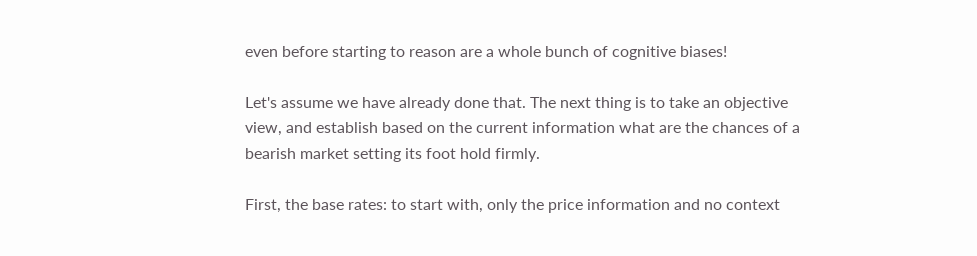even before starting to reason are a whole bunch of cognitive biases!

Let's assume we have already done that. The next thing is to take an objective view, and establish based on the current information what are the chances of a bearish market setting its foot hold firmly.

First, the base rates: to start with, only the price information and no context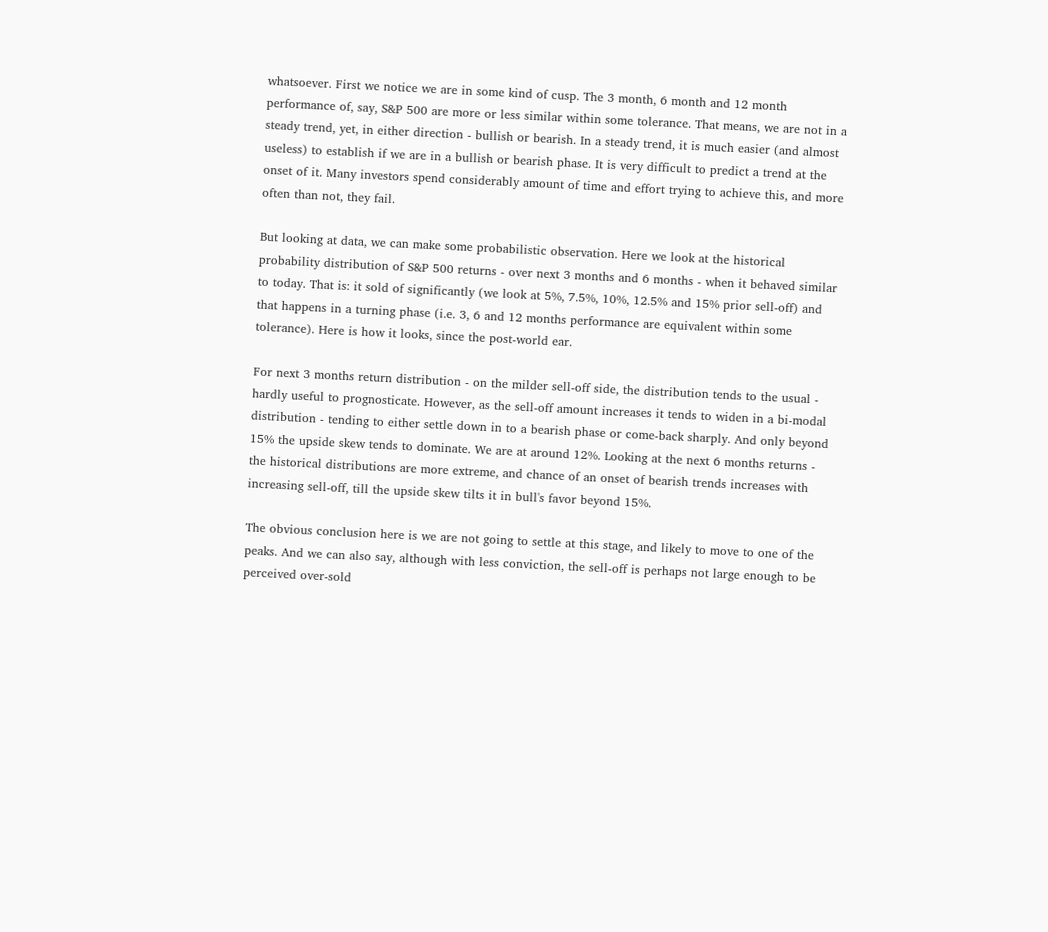whatsoever. First we notice we are in some kind of cusp. The 3 month, 6 month and 12 month performance of, say, S&P 500 are more or less similar within some tolerance. That means, we are not in a steady trend, yet, in either direction - bullish or bearish. In a steady trend, it is much easier (and almost useless) to establish if we are in a bullish or bearish phase. It is very difficult to predict a trend at the onset of it. Many investors spend considerably amount of time and effort trying to achieve this, and more often than not, they fail.

But looking at data, we can make some probabilistic observation. Here we look at the historical probability distribution of S&P 500 returns - over next 3 months and 6 months - when it behaved similar to today. That is: it sold of significantly (we look at 5%, 7.5%, 10%, 12.5% and 15% prior sell-off) and that happens in a turning phase (i.e. 3, 6 and 12 months performance are equivalent within some tolerance). Here is how it looks, since the post-world ear.

For next 3 months return distribution - on the milder sell-off side, the distribution tends to the usual - hardly useful to prognosticate. However, as the sell-off amount increases it tends to widen in a bi-modal distribution - tending to either settle down in to a bearish phase or come-back sharply. And only beyond 15% the upside skew tends to dominate. We are at around 12%. Looking at the next 6 months returns - the historical distributions are more extreme, and chance of an onset of bearish trends increases with increasing sell-off, till the upside skew tilts it in bull's favor beyond 15%.

The obvious conclusion here is we are not going to settle at this stage, and likely to move to one of the peaks. And we can also say, although with less conviction, the sell-off is perhaps not large enough to be perceived over-sold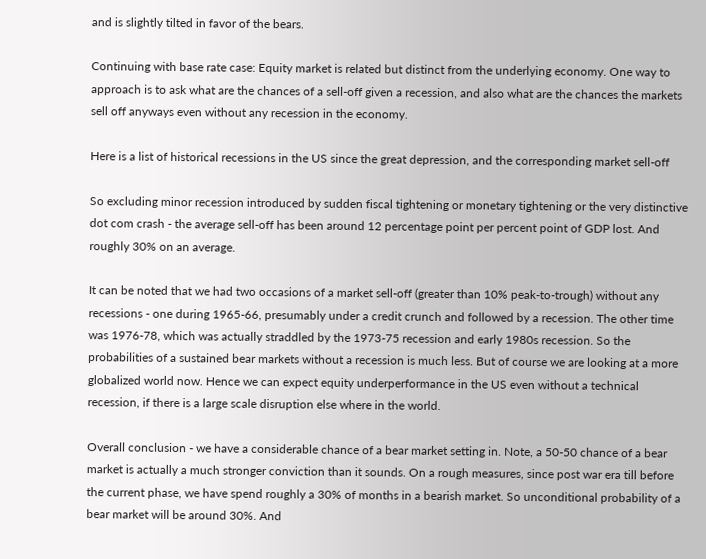and is slightly tilted in favor of the bears.

Continuing with base rate case: Equity market is related but distinct from the underlying economy. One way to approach is to ask what are the chances of a sell-off given a recession, and also what are the chances the markets sell off anyways even without any recession in the economy.

Here is a list of historical recessions in the US since the great depression, and the corresponding market sell-off

So excluding minor recession introduced by sudden fiscal tightening or monetary tightening or the very distinctive dot com crash - the average sell-off has been around 12 percentage point per percent point of GDP lost. And roughly 30% on an average.

It can be noted that we had two occasions of a market sell-off (greater than 10% peak-to-trough) without any recessions - one during 1965-66, presumably under a credit crunch and followed by a recession. The other time was 1976-78, which was actually straddled by the 1973-75 recession and early 1980s recession. So the probabilities of a sustained bear markets without a recession is much less. But of course we are looking at a more globalized world now. Hence we can expect equity underperformance in the US even without a technical recession, if there is a large scale disruption else where in the world.

Overall conclusion - we have a considerable chance of a bear market setting in. Note, a 50-50 chance of a bear market is actually a much stronger conviction than it sounds. On a rough measures, since post war era till before the current phase, we have spend roughly a 30% of months in a bearish market. So unconditional probability of a bear market will be around 30%. And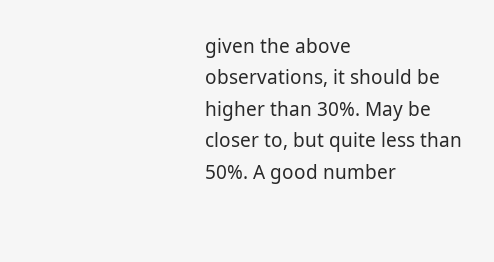given the above observations, it should be higher than 30%. May be closer to, but quite less than 50%. A good number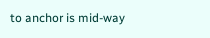to anchor is mid-way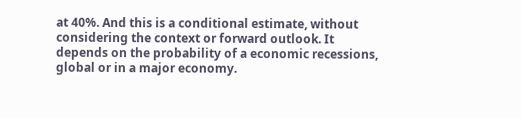at 40%. And this is a conditional estimate, without considering the context or forward outlook. It depends on the probability of a economic recessions, global or in a major economy.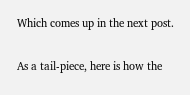Which comes up in the next post.

As a tail-piece, here is how the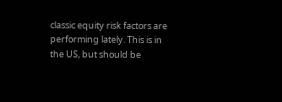classic equity risk factors are performing lately. This is in the US, but should be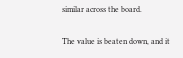similar across the board.

The value is beaten down, and it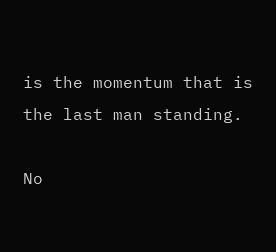is the momentum that is the last man standing.

No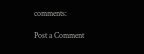comments:

Post a Comment